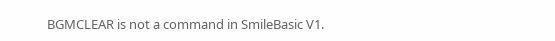BGMCLEAR is not a command in SmileBasic V1.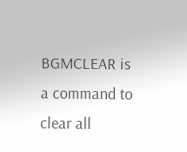BGMCLEAR is a command to clear all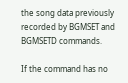the song data previously recorded by BGMSET and BGMSETD commands.

If the command has no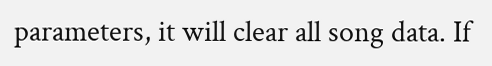parameters, it will clear all song data. If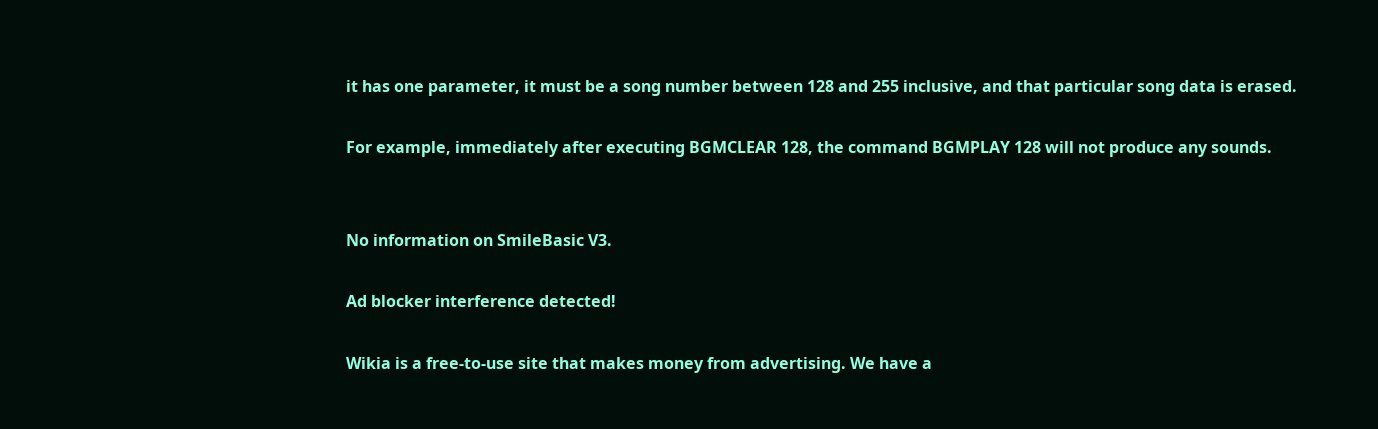it has one parameter, it must be a song number between 128 and 255 inclusive, and that particular song data is erased.

For example, immediately after executing BGMCLEAR 128, the command BGMPLAY 128 will not produce any sounds.


No information on SmileBasic V3.

Ad blocker interference detected!

Wikia is a free-to-use site that makes money from advertising. We have a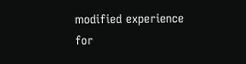modified experience for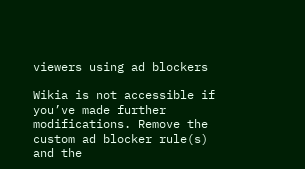viewers using ad blockers

Wikia is not accessible if you’ve made further modifications. Remove the custom ad blocker rule(s) and the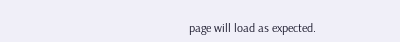page will load as expected.